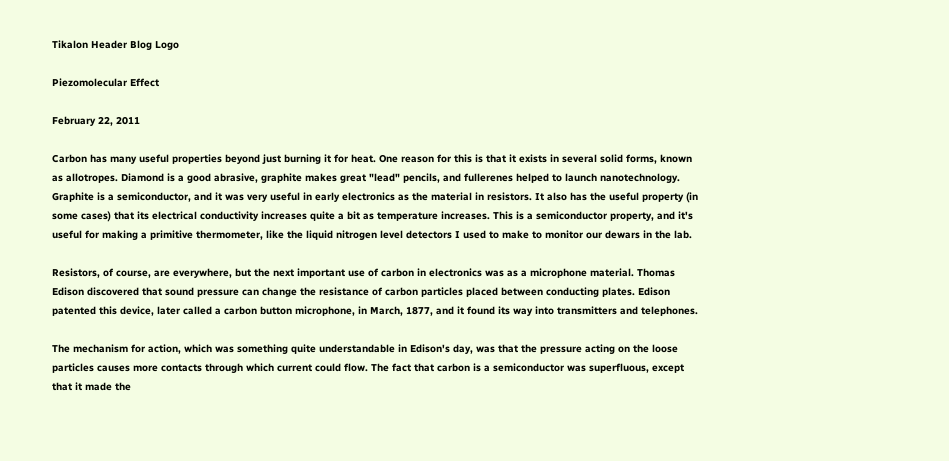Tikalon Header Blog Logo

Piezomolecular Effect

February 22, 2011

Carbon has many useful properties beyond just burning it for heat. One reason for this is that it exists in several solid forms, known as allotropes. Diamond is a good abrasive, graphite makes great "lead" pencils, and fullerenes helped to launch nanotechnology. Graphite is a semiconductor, and it was very useful in early electronics as the material in resistors. It also has the useful property (in some cases) that its electrical conductivity increases quite a bit as temperature increases. This is a semiconductor property, and it's useful for making a primitive thermometer, like the liquid nitrogen level detectors I used to make to monitor our dewars in the lab.

Resistors, of course, are everywhere, but the next important use of carbon in electronics was as a microphone material. Thomas Edison discovered that sound pressure can change the resistance of carbon particles placed between conducting plates. Edison patented this device, later called a carbon button microphone, in March, 1877, and it found its way into transmitters and telephones.

The mechanism for action, which was something quite understandable in Edison's day, was that the pressure acting on the loose particles causes more contacts through which current could flow. The fact that carbon is a semiconductor was superfluous, except that it made the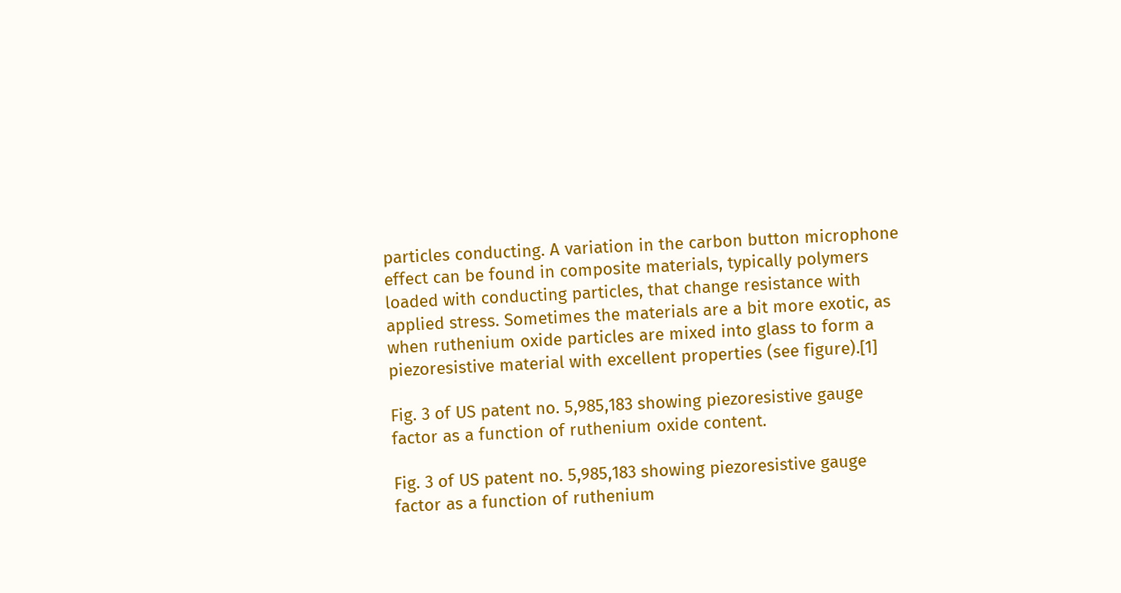particles conducting. A variation in the carbon button microphone effect can be found in composite materials, typically polymers loaded with conducting particles, that change resistance with applied stress. Sometimes the materials are a bit more exotic, as when ruthenium oxide particles are mixed into glass to form a piezoresistive material with excellent properties (see figure).[1]

Fig. 3 of US patent no. 5,985,183 showing piezoresistive gauge factor as a function of ruthenium oxide content.

Fig. 3 of US patent no. 5,985,183 showing piezoresistive gauge factor as a function of ruthenium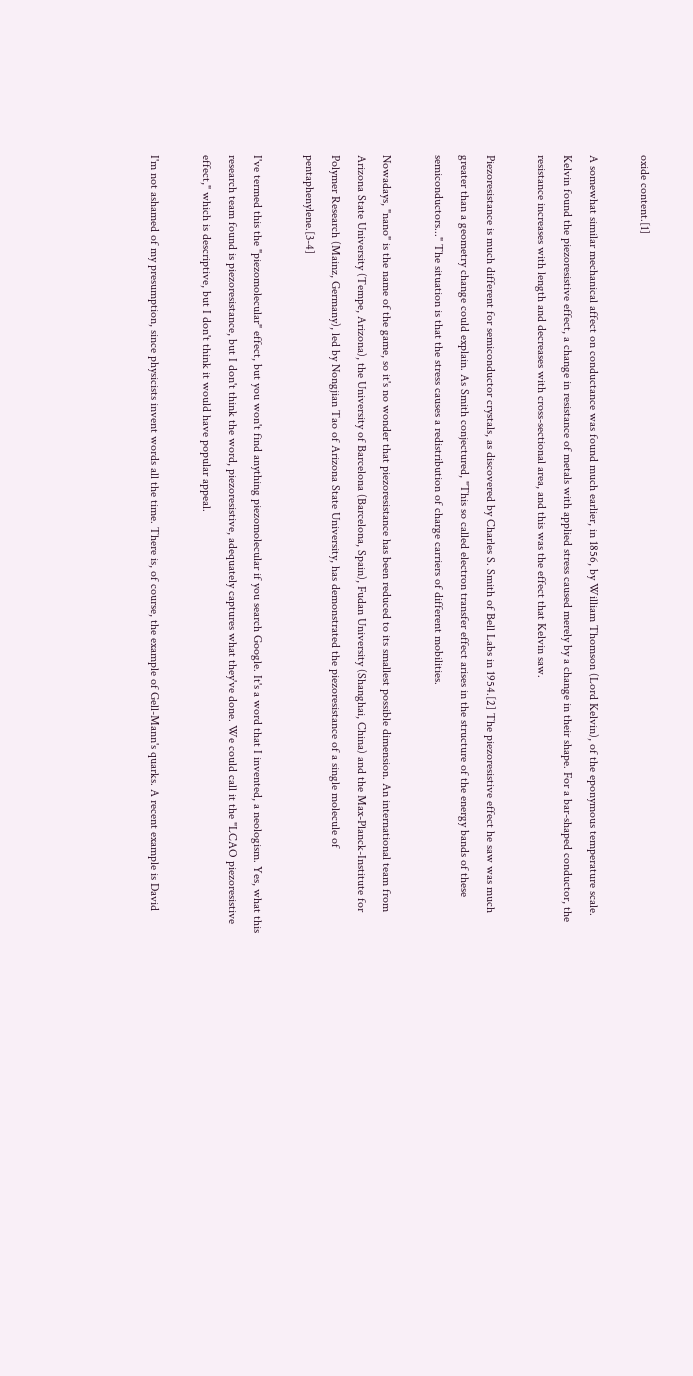oxide content.[1]

A somewhat similar mechanical affect on conductance was found much earlier, in 1856, by William Thomson (Lord Kelvin), of the eponymous temperature scale. Kelvin found the piezoresistive effect, a change in resistance of metals with applied stress caused merely by a change in their shape. For a bar-shaped conductor, the resistance increases with length and decreases with cross-sectional area, and this was the effect that Kelvin saw.

Piezoresistance is much different for semiconductor crystals, as discovered by Charles S. Smith of Bell Labs in 1954.[2] The piezoresistive effect he saw was much greater than a geometry change could explain. As Smith conjectured, "This so called electron transfer effect arises in the structure of the energy bands of these semiconductors..." The situation is that the stress causes a redistribution of charge carriers of different mobilities.

Nowadays, "nano" is the name of the game, so it's no wonder that piezoresistance has been reduced to its smallest possible dimension. An international team from Arizona State University (Tempe, Arizona), the University of Barcelona (Barcelona, Spain), Fudan University (Shanghai, China) and the Max-Planck-Institute for Polymer Research (Mainz, Germany), led by Nongjian Tao of Arizona State University, has demonstrated the piezoresistance of a single molecule of pentaphenylene.[3-4]

I've termed this the "piezomolecular" effect, but you won't find anything piezomolecular if you search Google. It's a word that I invented, a neologism. Yes, what this research team found is piezoresistance, but I don't think the word, piezoresistive, adequately captures what they've done. We could call it the "LCAO piezoresistive effect," which is descriptive, but I don't think it would have popular appeal.

I'm not ashamed of my presumption, since physicists invent words all the time. There is, of course, the example of Gell-Mann's quarks. A recent example is David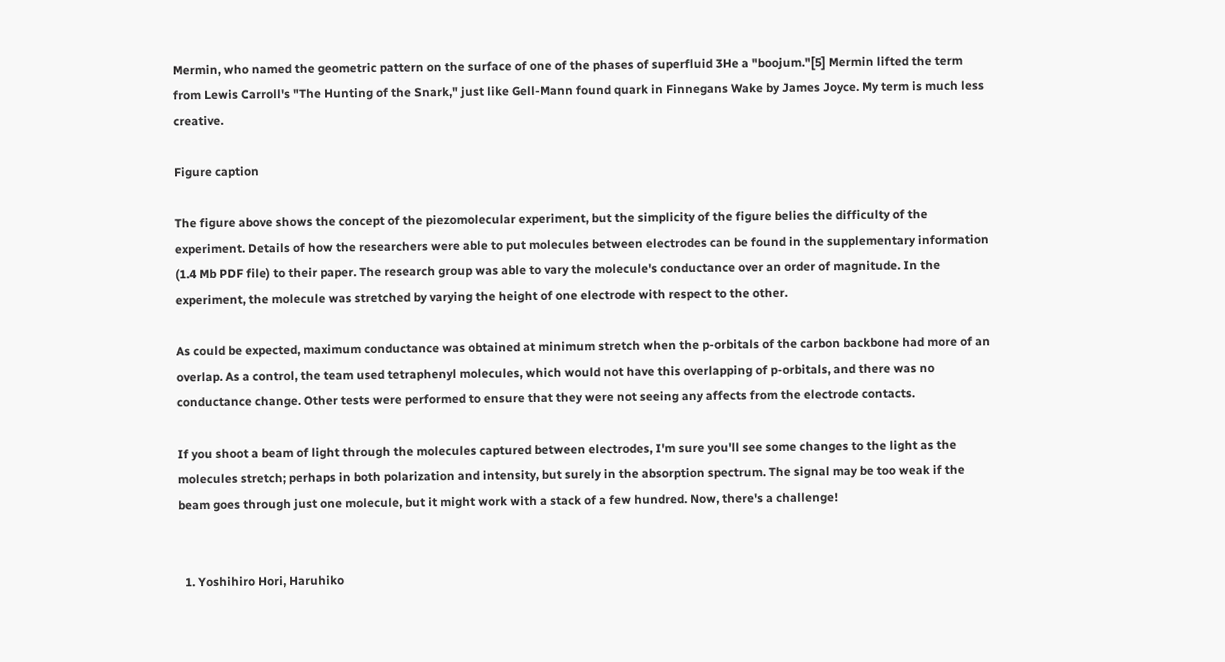Mermin, who named the geometric pattern on the surface of one of the phases of superfluid 3He a "boojum."[5] Mermin lifted the term from Lewis Carroll's "The Hunting of the Snark," just like Gell-Mann found quark in Finnegans Wake by James Joyce. My term is much less creative.

Figure caption

The figure above shows the concept of the piezomolecular experiment, but the simplicity of the figure belies the difficulty of the experiment. Details of how the researchers were able to put molecules between electrodes can be found in the supplementary information (1.4 Mb PDF file) to their paper. The research group was able to vary the molecule's conductance over an order of magnitude. In the experiment, the molecule was stretched by varying the height of one electrode with respect to the other.

As could be expected, maximum conductance was obtained at minimum stretch when the p-orbitals of the carbon backbone had more of an overlap. As a control, the team used tetraphenyl molecules, which would not have this overlapping of p-orbitals, and there was no conductance change. Other tests were performed to ensure that they were not seeing any affects from the electrode contacts.

If you shoot a beam of light through the molecules captured between electrodes, I'm sure you'll see some changes to the light as the molecules stretch; perhaps in both polarization and intensity, but surely in the absorption spectrum. The signal may be too weak if the beam goes through just one molecule, but it might work with a stack of a few hundred. Now, there's a challenge!


  1. Yoshihiro Hori, Haruhiko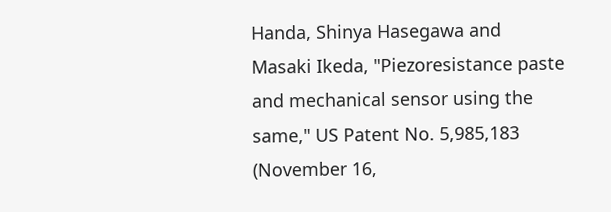Handa, Shinya Hasegawa and Masaki Ikeda, "Piezoresistance paste and mechanical sensor using the same," US Patent No. 5,985,183 (November 16,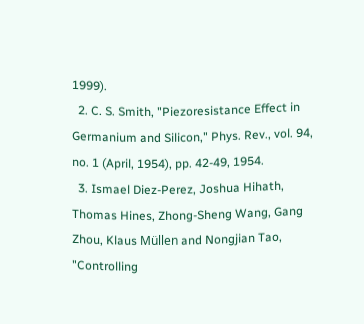1999).
  2. C. S. Smith, "Piezoresistance Effect in Germanium and Silicon," Phys. Rev., vol. 94, no. 1 (April, 1954), pp. 42-49, 1954.
  3. Ismael Diez-Perez, Joshua Hihath, Thomas Hines, Zhong-Sheng Wang, Gang Zhou, Klaus Müllen and Nongjian Tao, "Controlling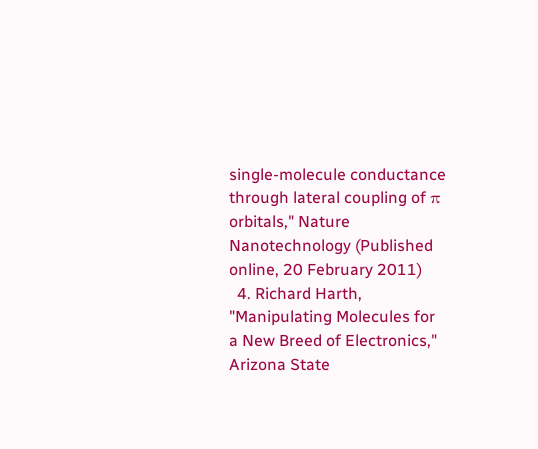single-molecule conductance through lateral coupling of π orbitals," Nature Nanotechnology (Published online, 20 February 2011)
  4. Richard Harth, "Manipulating Molecules for a New Breed of Electronics," Arizona State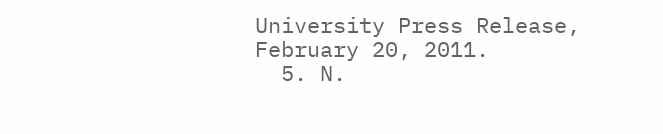University Press Release, February 20, 2011.
  5. N.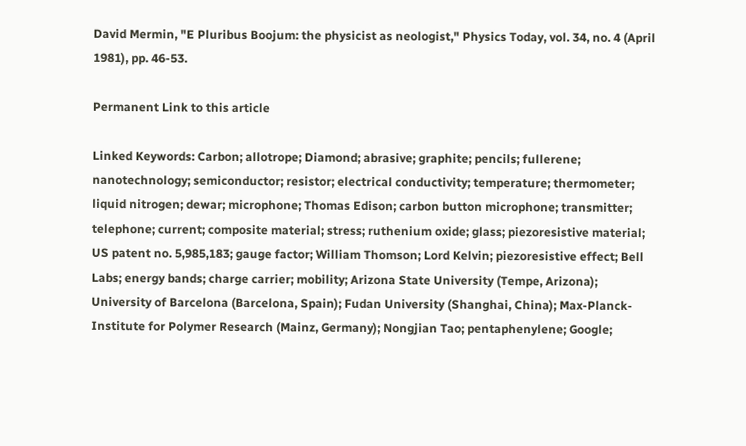David Mermin, "E Pluribus Boojum: the physicist as neologist," Physics Today, vol. 34, no. 4 (April 1981), pp. 46-53.

Permanent Link to this article

Linked Keywords: Carbon; allotrope; Diamond; abrasive; graphite; pencils; fullerene; nanotechnology; semiconductor; resistor; electrical conductivity; temperature; thermometer; liquid nitrogen; dewar; microphone; Thomas Edison; carbon button microphone; transmitter; telephone; current; composite material; stress; ruthenium oxide; glass; piezoresistive material; US patent no. 5,985,183; gauge factor; William Thomson; Lord Kelvin; piezoresistive effect; Bell Labs; energy bands; charge carrier; mobility; Arizona State University (Tempe, Arizona); University of Barcelona (Barcelona, Spain); Fudan University (Shanghai, China); Max-Planck-Institute for Polymer Research (Mainz, Germany); Nongjian Tao; pentaphenylene; Google;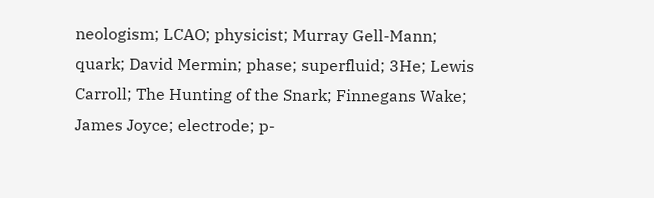neologism; LCAO; physicist; Murray Gell-Mann; quark; David Mermin; phase; superfluid; 3He; Lewis Carroll; The Hunting of the Snark; Finnegans Wake; James Joyce; electrode; p-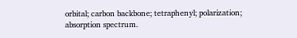orbital; carbon backbone; tetraphenyl; polarization; absorption spectrum.